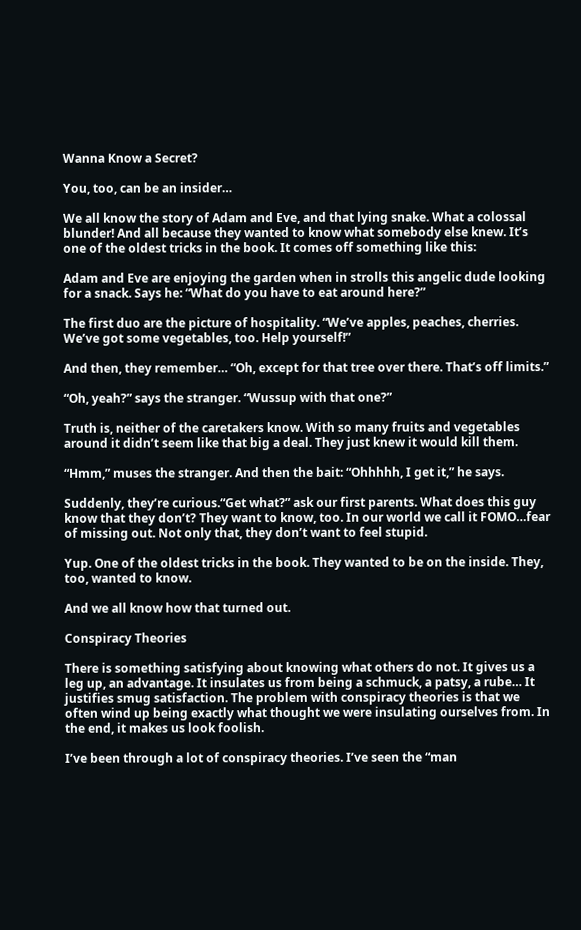Wanna Know a Secret?

You, too, can be an insider…

We all know the story of Adam and Eve, and that lying snake. What a colossal blunder! And all because they wanted to know what somebody else knew. It’s one of the oldest tricks in the book. It comes off something like this:

Adam and Eve are enjoying the garden when in strolls this angelic dude looking for a snack. Says he: “What do you have to eat around here?”

The first duo are the picture of hospitality. “We’ve apples, peaches, cherries. We’ve got some vegetables, too. Help yourself!”

And then, they remember… “Oh, except for that tree over there. That’s off limits.”

“Oh, yeah?” says the stranger. “Wussup with that one?”

Truth is, neither of the caretakers know. With so many fruits and vegetables around it didn’t seem like that big a deal. They just knew it would kill them.

“Hmm,” muses the stranger. And then the bait: “Ohhhhh, I get it,” he says.

Suddenly, they’re curious.“Get what?” ask our first parents. What does this guy know that they don’t? They want to know, too. In our world we call it FOMO…fear of missing out. Not only that, they don’t want to feel stupid.

Yup. One of the oldest tricks in the book. They wanted to be on the inside. They, too, wanted to know.

And we all know how that turned out.

Conspiracy Theories

There is something satisfying about knowing what others do not. It gives us a leg up, an advantage. It insulates us from being a schmuck, a patsy, a rube… It justifies smug satisfaction. The problem with conspiracy theories is that we often wind up being exactly what thought we were insulating ourselves from. In the end, it makes us look foolish.

I’ve been through a lot of conspiracy theories. I’ve seen the “man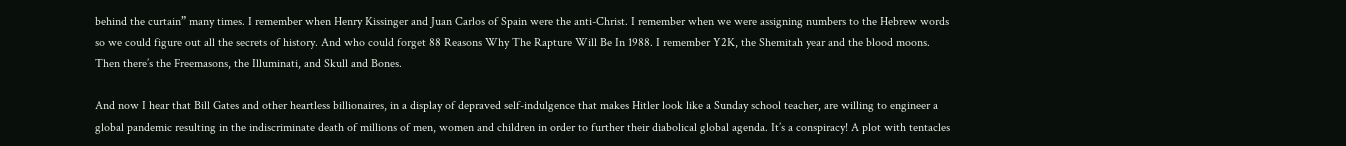behind the curtain” many times. I remember when Henry Kissinger and Juan Carlos of Spain were the anti-Christ. I remember when we were assigning numbers to the Hebrew words so we could figure out all the secrets of history. And who could forget 88 Reasons Why The Rapture Will Be In 1988. I remember Y2K, the Shemitah year and the blood moons. Then there’s the Freemasons, the Illuminati, and Skull and Bones.

And now I hear that Bill Gates and other heartless billionaires, in a display of depraved self-indulgence that makes Hitler look like a Sunday school teacher, are willing to engineer a global pandemic resulting in the indiscriminate death of millions of men, women and children in order to further their diabolical global agenda. It’s a conspiracy! A plot with tentacles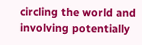circling the world and involving potentially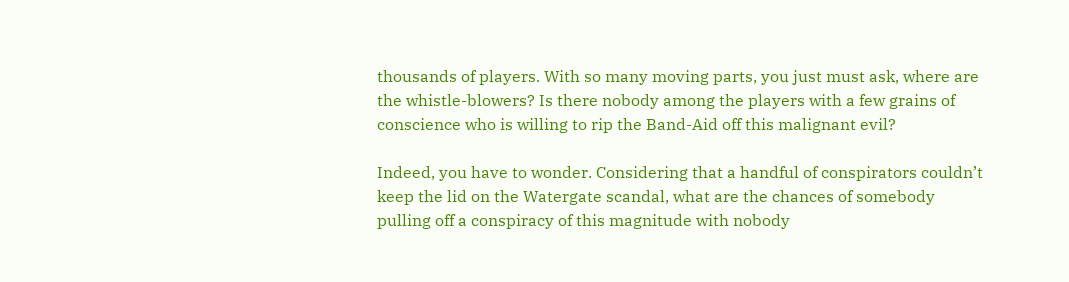thousands of players. With so many moving parts, you just must ask, where are the whistle-blowers? Is there nobody among the players with a few grains of conscience who is willing to rip the Band-Aid off this malignant evil?

Indeed, you have to wonder. Considering that a handful of conspirators couldn’t keep the lid on the Watergate scandal, what are the chances of somebody pulling off a conspiracy of this magnitude with nobody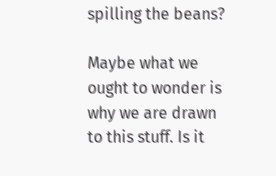spilling the beans?

Maybe what we ought to wonder is why we are drawn to this stuff. Is it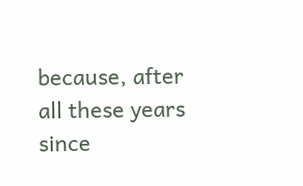because, after all these years since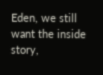Eden, we still want the inside story,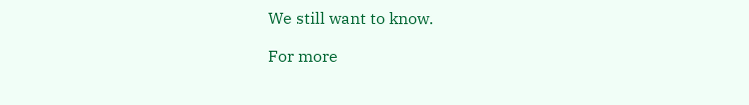We still want to know.

For more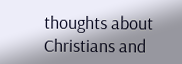thoughts about Christians and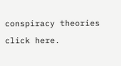conspiracy theories click here.